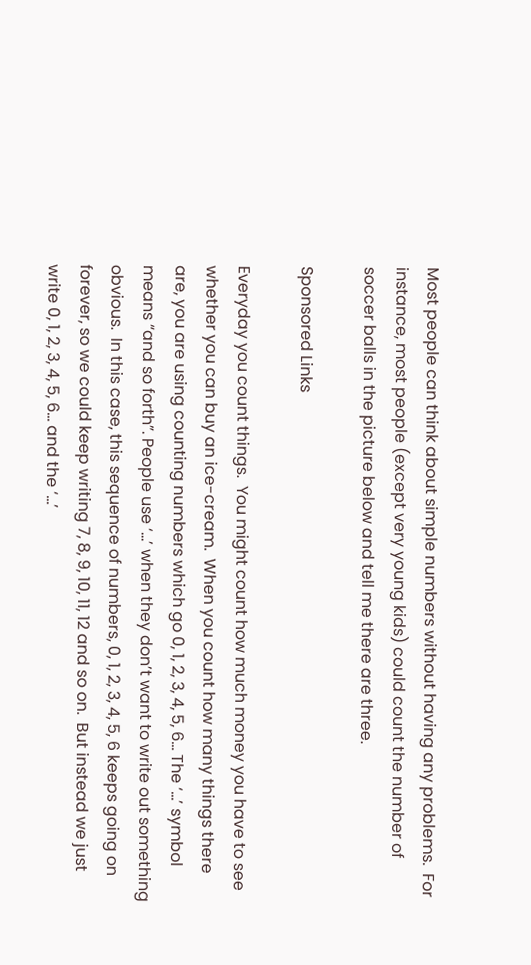Most people can think about simple numbers without having any problems.  For instance, most people (except very young kids) could count the number of soccer balls in the picture below and tell me there are three.

Sponsored Links

Everyday you count things.  You might count how much money you have to see whether you can buy an ice-cream.  When you count how many things there are, you are using counting numbers which go 0, 1, 2, 3, 4, 5, 6… The ‘…’ symbol means “and so forth”. People use ‘…’ when they don’t want to write out something obvious.  In this case, this sequence of numbers, 0, 1, 2, 3, 4, 5, 6 keeps going on forever, so we could keep writing 7, 8, 9, 10, 11, 12 and so on.  But instead we just write 0, 1, 2, 3, 4, 5, 6… and the ‘…’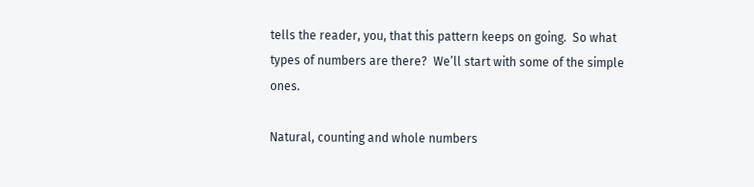tells the reader, you, that this pattern keeps on going.  So what types of numbers are there?  We’ll start with some of the simple ones.

Natural, counting and whole numbers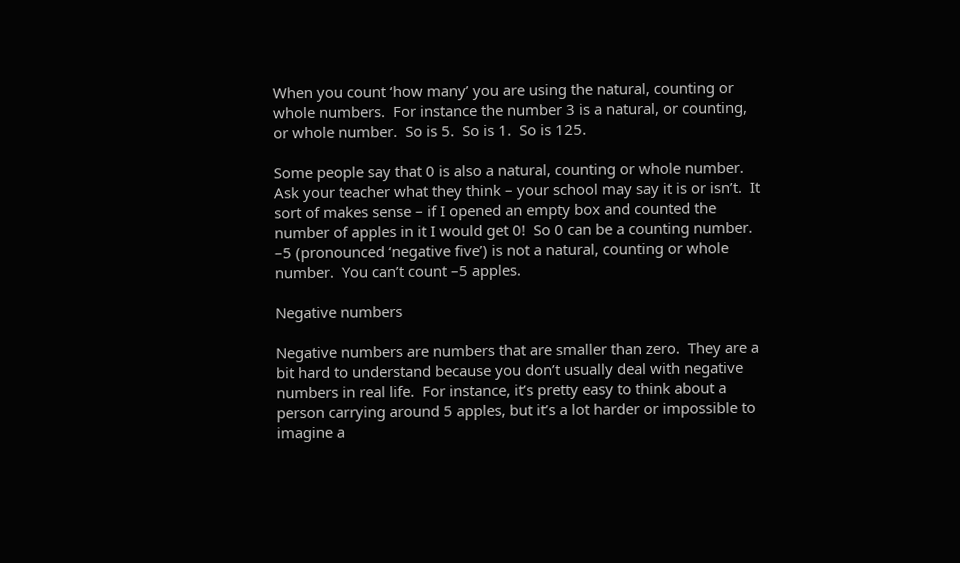When you count ‘how many’ you are using the natural, counting or whole numbers.  For instance the number 3 is a natural, or counting, or whole number.  So is 5.  So is 1.  So is 125.

Some people say that 0 is also a natural, counting or whole number.  Ask your teacher what they think – your school may say it is or isn’t.  It sort of makes sense – if I opened an empty box and counted the number of apples in it I would get 0!  So 0 can be a counting number. –5 (pronounced ‘negative five’) is not a natural, counting or whole number.  You can’t count –5 apples.

Negative numbers

Negative numbers are numbers that are smaller than zero.  They are a bit hard to understand because you don’t usually deal with negative numbers in real life.  For instance, it’s pretty easy to think about a person carrying around 5 apples, but it’s a lot harder or impossible to imagine a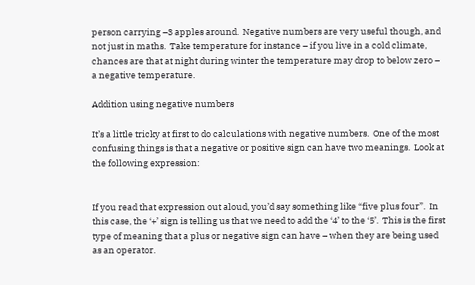person carrying –3 apples around.  Negative numbers are very useful though, and not just in maths.  Take temperature for instance – if you live in a cold climate, chances are that at night during winter the temperature may drop to below zero – a negative temperature.

Addition using negative numbers

It’s a little tricky at first to do calculations with negative numbers.  One of the most confusing things is that a negative or positive sign can have two meanings.  Look at the following expression:


If you read that expression out aloud, you’d say something like “five plus four”.  In this case, the ‘+’ sign is telling us that we need to add the ‘4’ to the ‘5’.  This is the first type of meaning that a plus or negative sign can have – when they are being used as an operator.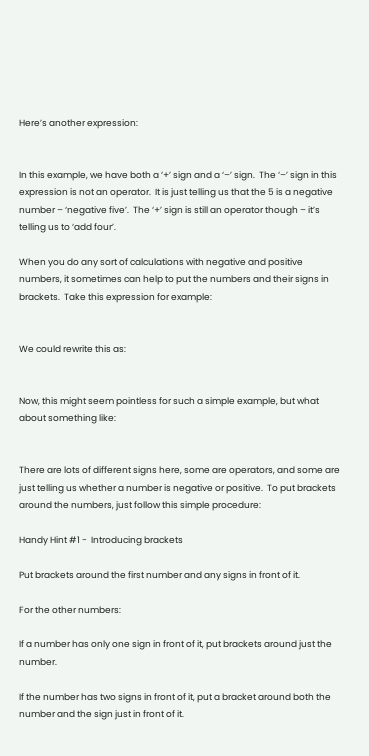Here’s another expression:


In this example, we have both a ‘+’ sign and a ‘–’ sign.  The ‘–’ sign in this expression is not an operator.  It is just telling us that the 5 is a negative number – ‘negative five’.  The ‘+’ sign is still an operator though – it’s telling us to ‘add four’.

When you do any sort of calculations with negative and positive numbers, it sometimes can help to put the numbers and their signs in brackets.  Take this expression for example:


We could rewrite this as:


Now, this might seem pointless for such a simple example, but what about something like:


There are lots of different signs here, some are operators, and some are just telling us whether a number is negative or positive.  To put brackets around the numbers, just follow this simple procedure:

Handy Hint #1 -  Introducing brackets

Put brackets around the first number and any signs in front of it.

For the other numbers:

If a number has only one sign in front of it, put brackets around just the number.

If the number has two signs in front of it, put a bracket around both the number and the sign just in front of it.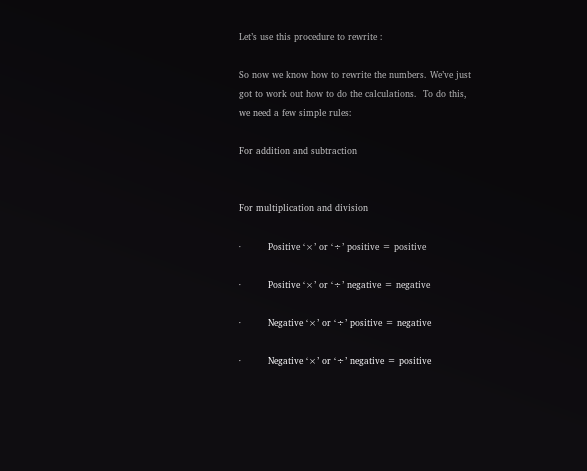Let’s use this procedure to rewrite :

So now we know how to rewrite the numbers. We’ve just got to work out how to do the calculations.  To do this, we need a few simple rules:

For addition and subtraction


For multiplication and division

·         Positive ‘×’ or ‘÷’ positive = positive

·         Positive ‘×’ or ‘÷’ negative = negative

·         Negative ‘×’ or ‘÷’ positive = negative

·         Negative ‘×’ or ‘÷’ negative = positive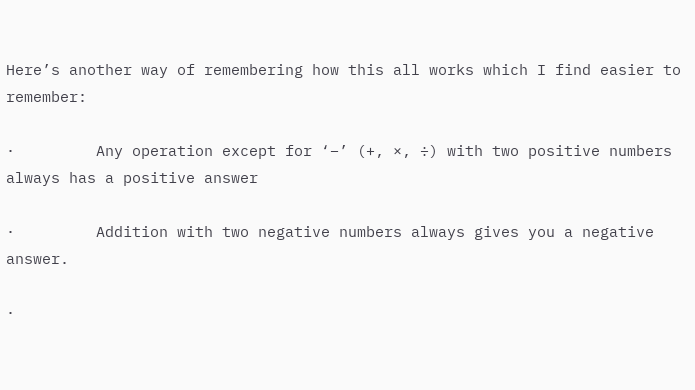Here’s another way of remembering how this all works which I find easier to remember:

·         Any operation except for ‘–’ (+, ×, ÷) with two positive numbers always has a positive answer

·         Addition with two negative numbers always gives you a negative answer.

·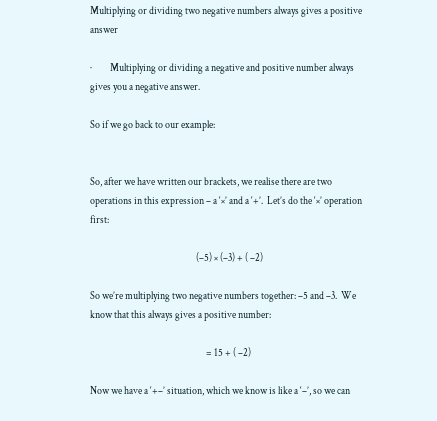Multiplying or dividing two negative numbers always gives a positive answer

·         Multiplying or dividing a negative and positive number always gives you a negative answer.

So if we go back to our example:


So, after we have written our brackets, we realise there are two operations in this expression – a ‘×’ and a ‘+’.  Let’s do the ‘×’ operation first:

                                                     (–5) × (–3) + ( –2)

So we’re multiplying two negative numbers together: –5 and –3.  We know that this always gives a positive number:

                                                          = 15 + ( –2)

Now we have a ‘+–’ situation, which we know is like a ‘–’, so we can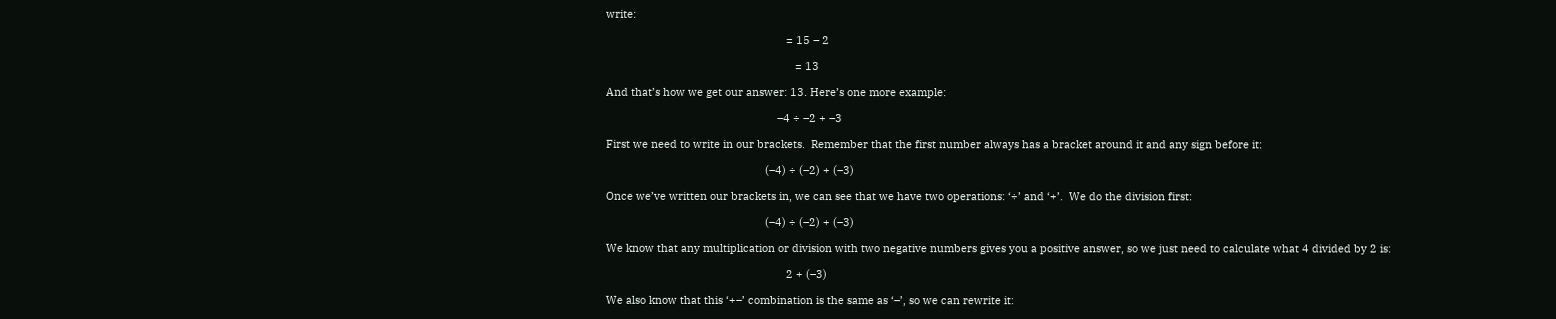write:

                                                            = 15 – 2

                                                               = 13

And that’s how we get our answer: 13. Here’s one more example:

                                                         –4 ÷ –2 + –3

First we need to write in our brackets.  Remember that the first number always has a bracket around it and any sign before it:

                                                     (–4) ÷ (–2) + (–3)

Once we’ve written our brackets in, we can see that we have two operations: ‘÷’ and ‘+’.  We do the division first:

                                                     (–4) ÷ (–2) + (–3)

We know that any multiplication or division with two negative numbers gives you a positive answer, so we just need to calculate what 4 divided by 2 is:

                                                            2 + (–3)

We also know that this ‘+–’ combination is the same as ‘–’, so we can rewrite it: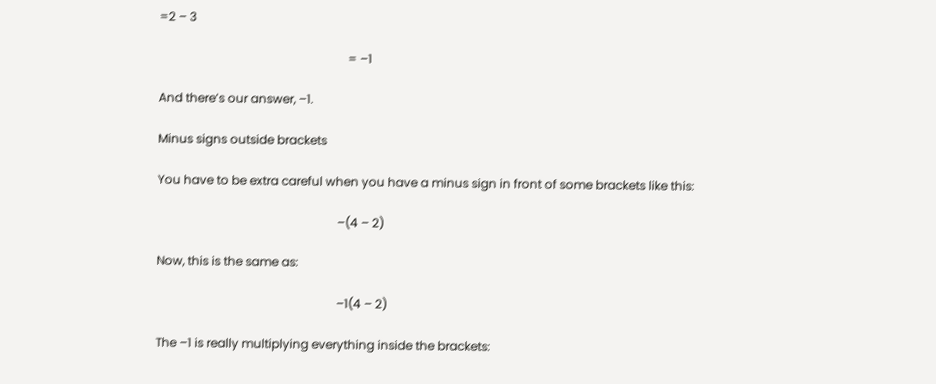=2 – 3

                                                               = –1

And there’s our answer, –1.

Minus signs outside brackets

You have to be extra careful when you have a minus sign in front of some brackets like this:

                                                            –(4 – 2)

Now, this is the same as:

                                                            –1(4 – 2)

The –1 is really multiplying everything inside the brackets: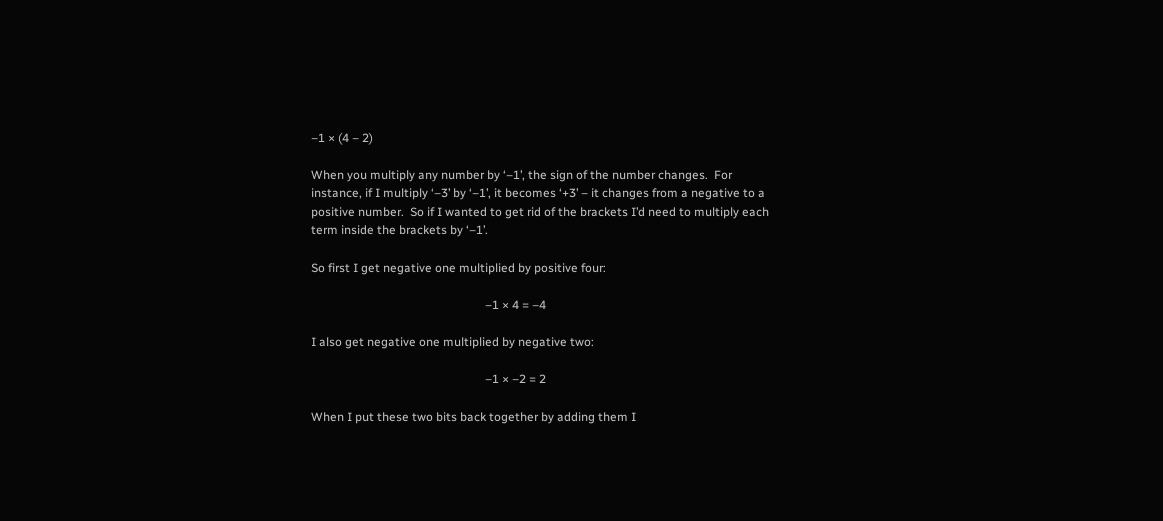–1 × (4 – 2)

When you multiply any number by ‘–1’, the sign of the number changes.  For instance, if I multiply ‘–3’ by ‘–1’, it becomes ‘+3’ – it changes from a negative to a positive number.  So if I wanted to get rid of the brackets I’d need to multiply each term inside the brackets by ‘–1’.

So first I get negative one multiplied by positive four:

                                                          –1 × 4 = –4

I also get negative one multiplied by negative two:

                                                          –1 × –2 = 2

When I put these two bits back together by adding them I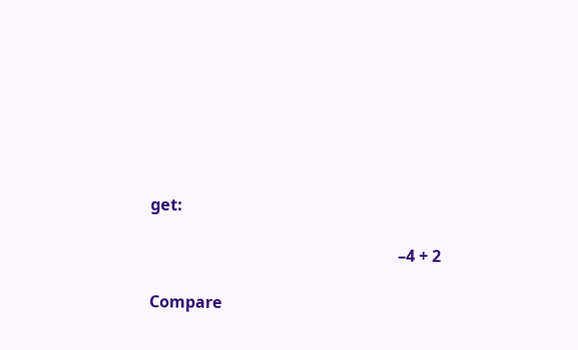get:

                                                              –4 + 2

Compare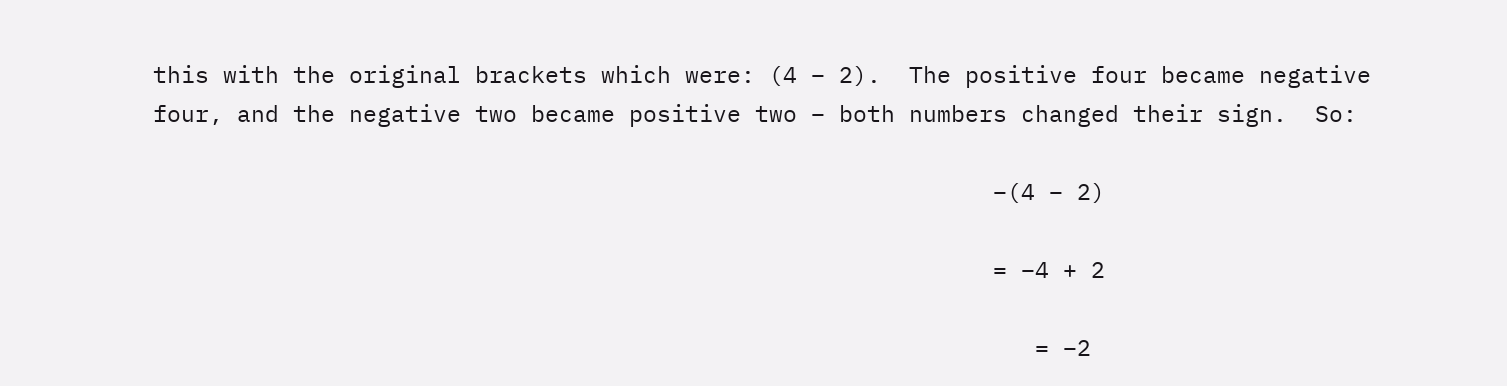this with the original brackets which were: (4 – 2).  The positive four became negative four, and the negative two became positive two – both numbers changed their sign.  So:

                                                            –(4 – 2)

                                                            = –4 + 2

                                                               = –2